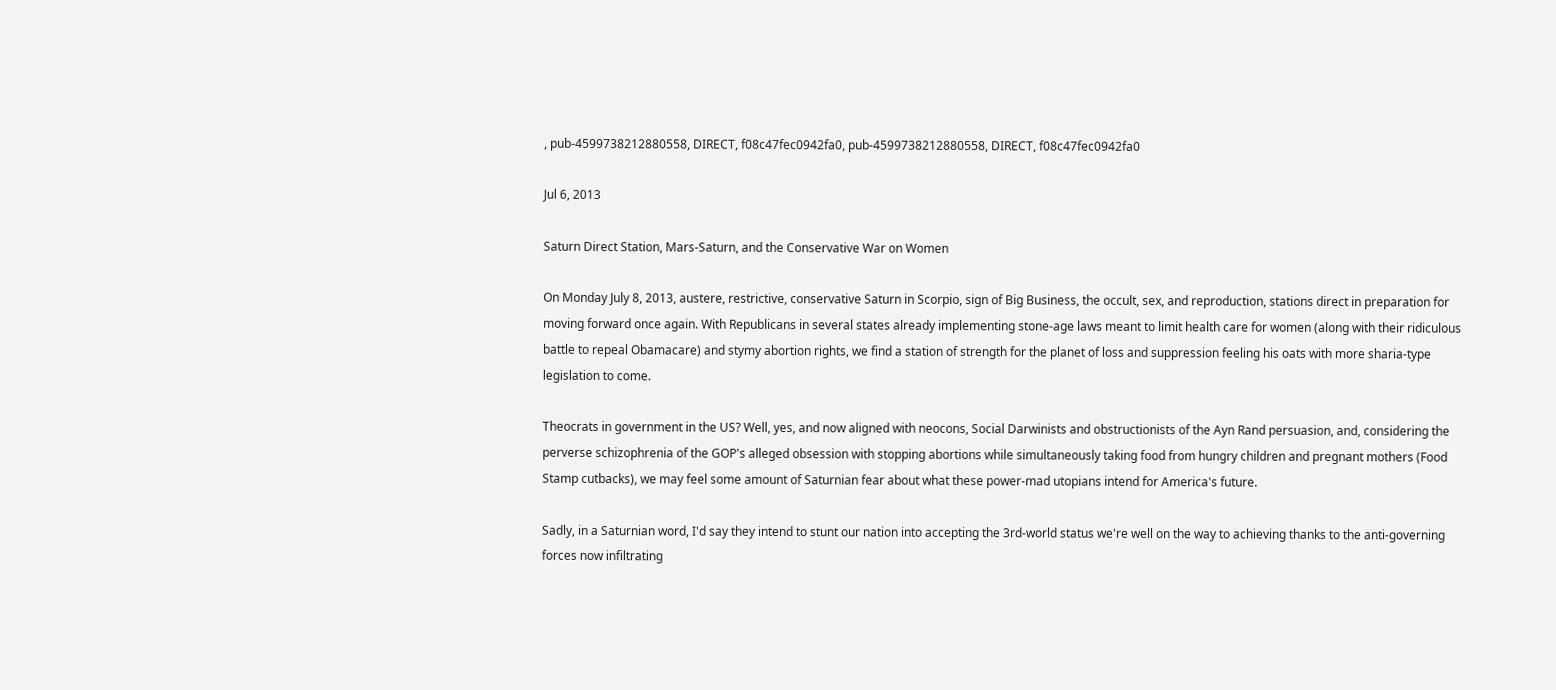, pub-4599738212880558, DIRECT, f08c47fec0942fa0, pub-4599738212880558, DIRECT, f08c47fec0942fa0

Jul 6, 2013

Saturn Direct Station, Mars-Saturn, and the Conservative War on Women

On Monday July 8, 2013, austere, restrictive, conservative Saturn in Scorpio, sign of Big Business, the occult, sex, and reproduction, stations direct in preparation for moving forward once again. With Republicans in several states already implementing stone-age laws meant to limit health care for women (along with their ridiculous battle to repeal Obamacare) and stymy abortion rights, we find a station of strength for the planet of loss and suppression feeling his oats with more sharia-type legislation to come.

Theocrats in government in the US? Well, yes, and now aligned with neocons, Social Darwinists and obstructionists of the Ayn Rand persuasion, and, considering the perverse schizophrenia of the GOP's alleged obsession with stopping abortions while simultaneously taking food from hungry children and pregnant mothers (Food Stamp cutbacks), we may feel some amount of Saturnian fear about what these power-mad utopians intend for America's future.

Sadly, in a Saturnian word, I'd say they intend to stunt our nation into accepting the 3rd-world status we're well on the way to achieving thanks to the anti-governing forces now infiltrating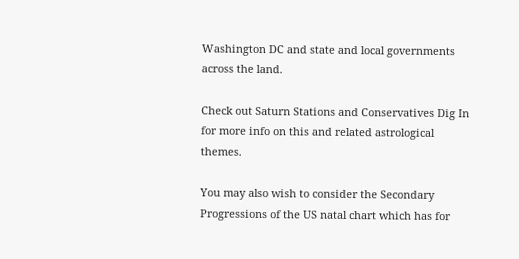Washington DC and state and local governments across the land.

Check out Saturn Stations and Conservatives Dig In for more info on this and related astrological themes.

You may also wish to consider the Secondary Progressions of the US natal chart which has for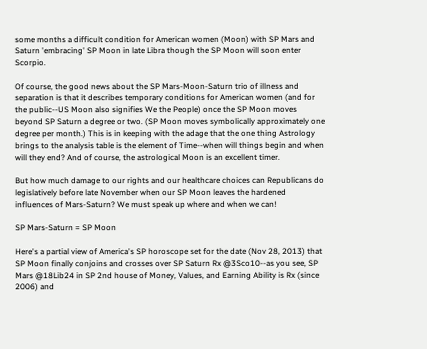some months a difficult condition for American women (Moon) with SP Mars and Saturn 'embracing' SP Moon in late Libra though the SP Moon will soon enter Scorpio.

Of course, the good news about the SP Mars-Moon-Saturn trio of illness and separation is that it describes temporary conditions for American women (and for the public--US Moon also signifies We the People) once the SP Moon moves beyond SP Saturn a degree or two. (SP Moon moves symbolically approximately one degree per month.) This is in keeping with the adage that the one thing Astrology brings to the analysis table is the element of Time--when will things begin and when will they end? And of course, the astrological Moon is an excellent timer.

But how much damage to our rights and our healthcare choices can Republicans do legislatively before late November when our SP Moon leaves the hardened influences of Mars-Saturn? We must speak up where and when we can!

SP Mars-Saturn = SP Moon

Here's a partial view of America's SP horoscope set for the date (Nov 28, 2013) that SP Moon finally conjoins and crosses over SP Saturn Rx @3Sco10--as you see, SP Mars @18Lib24 in SP 2nd house of Money, Values, and Earning Ability is Rx (since 2006) and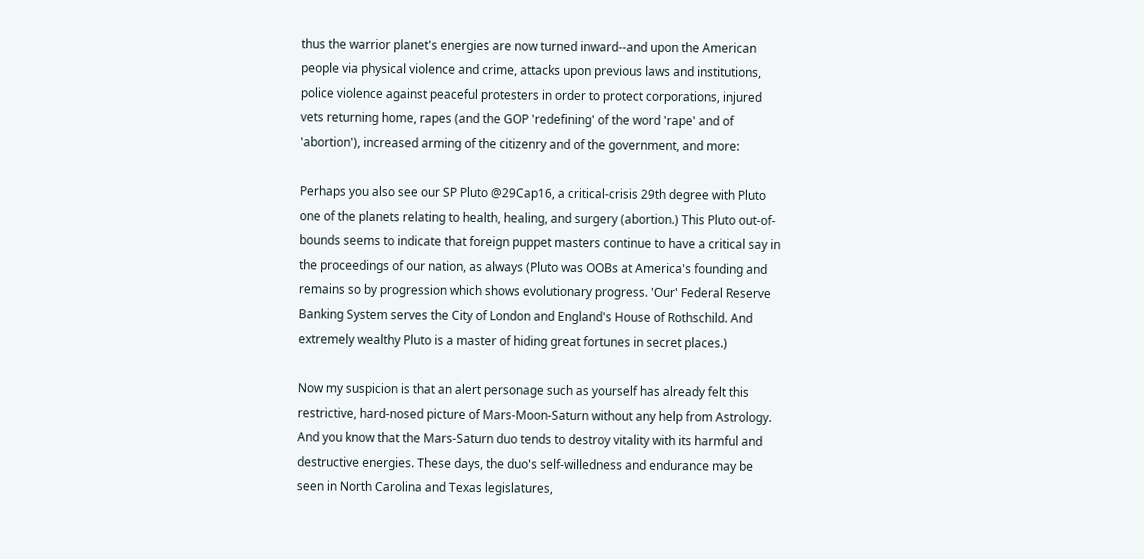thus the warrior planet's energies are now turned inward--and upon the American people via physical violence and crime, attacks upon previous laws and institutions, police violence against peaceful protesters in order to protect corporations, injured vets returning home, rapes (and the GOP 'redefining' of the word 'rape' and of 'abortion'), increased arming of the citizenry and of the government, and more:

Perhaps you also see our SP Pluto @29Cap16, a critical-crisis 29th degree with Pluto one of the planets relating to health, healing, and surgery (abortion.) This Pluto out-of-bounds seems to indicate that foreign puppet masters continue to have a critical say in the proceedings of our nation, as always (Pluto was OOBs at America's founding and remains so by progression which shows evolutionary progress. 'Our' Federal Reserve Banking System serves the City of London and England's House of Rothschild. And extremely wealthy Pluto is a master of hiding great fortunes in secret places.)

Now my suspicion is that an alert personage such as yourself has already felt this restrictive, hard-nosed picture of Mars-Moon-Saturn without any help from Astrology. And you know that the Mars-Saturn duo tends to destroy vitality with its harmful and destructive energies. These days, the duo's self-willedness and endurance may be seen in North Carolina and Texas legislatures,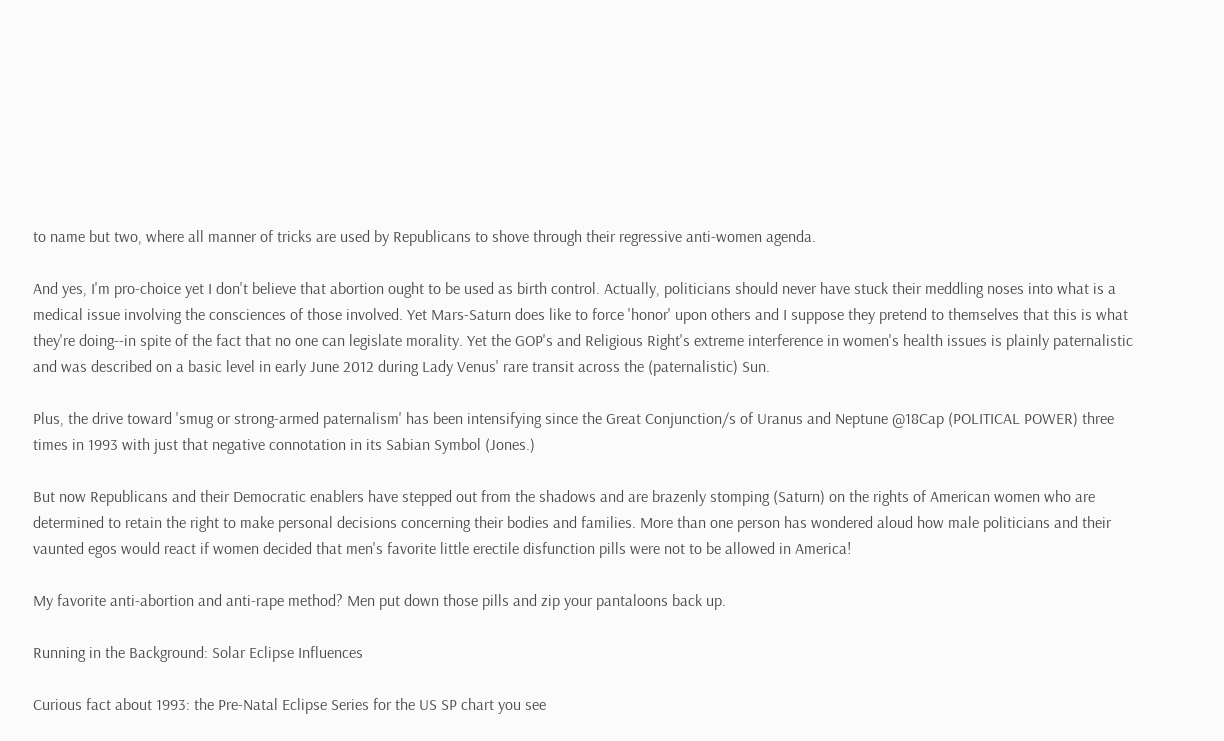to name but two, where all manner of tricks are used by Republicans to shove through their regressive anti-women agenda.

And yes, I'm pro-choice yet I don't believe that abortion ought to be used as birth control. Actually, politicians should never have stuck their meddling noses into what is a medical issue involving the consciences of those involved. Yet Mars-Saturn does like to force 'honor' upon others and I suppose they pretend to themselves that this is what they're doing--in spite of the fact that no one can legislate morality. Yet the GOP's and Religious Right's extreme interference in women's health issues is plainly paternalistic and was described on a basic level in early June 2012 during Lady Venus' rare transit across the (paternalistic) Sun.

Plus, the drive toward 'smug or strong-armed paternalism' has been intensifying since the Great Conjunction/s of Uranus and Neptune @18Cap (POLITICAL POWER) three times in 1993 with just that negative connotation in its Sabian Symbol (Jones.)

But now Republicans and their Democratic enablers have stepped out from the shadows and are brazenly stomping (Saturn) on the rights of American women who are determined to retain the right to make personal decisions concerning their bodies and families. More than one person has wondered aloud how male politicians and their vaunted egos would react if women decided that men's favorite little erectile disfunction pills were not to be allowed in America!

My favorite anti-abortion and anti-rape method? Men put down those pills and zip your pantaloons back up.

Running in the Background: Solar Eclipse Influences

Curious fact about 1993: the Pre-Natal Eclipse Series for the US SP chart you see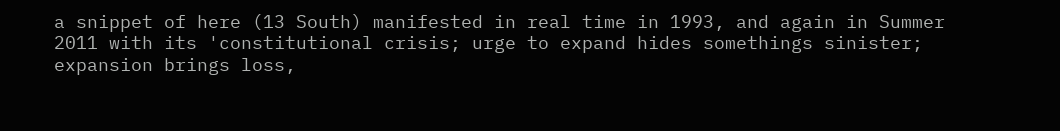a snippet of here (13 South) manifested in real time in 1993, and again in Summer 2011 with its 'constitutional crisis; urge to expand hides somethings sinister; expansion brings loss,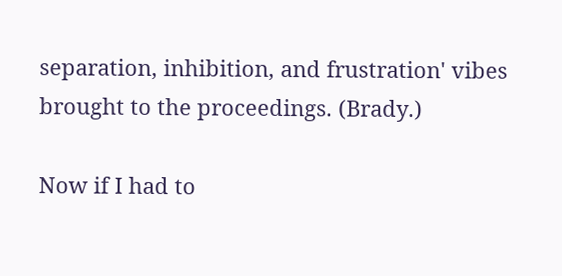separation, inhibition, and frustration' vibes brought to the proceedings. (Brady.)

Now if I had to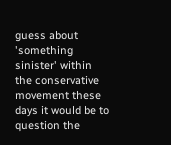guess about 'something sinister' within the conservative movement these days it would be to question the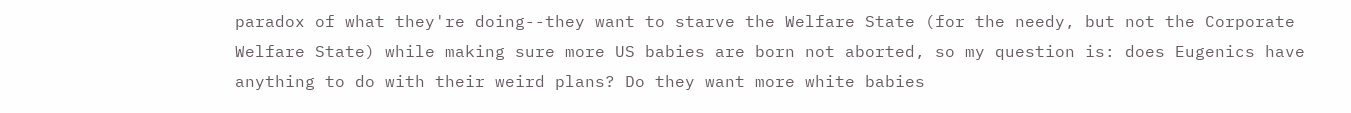paradox of what they're doing--they want to starve the Welfare State (for the needy, but not the Corporate Welfare State) while making sure more US babies are born not aborted, so my question is: does Eugenics have anything to do with their weird plans? Do they want more white babies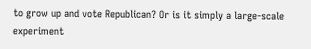to grow up and vote Republican? Or is it simply a large-scale experiment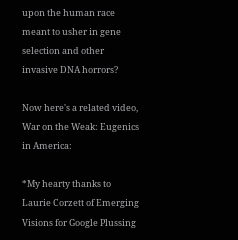upon the human race meant to usher in gene selection and other invasive DNA horrors?

Now here's a related video, War on the Weak: Eugenics in America:

*My hearty thanks to Laurie Corzett of Emerging Visions for Google Plussing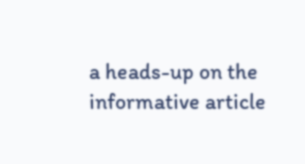a heads-up on the informative article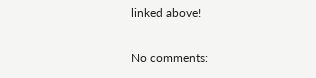linked above!

No comments: